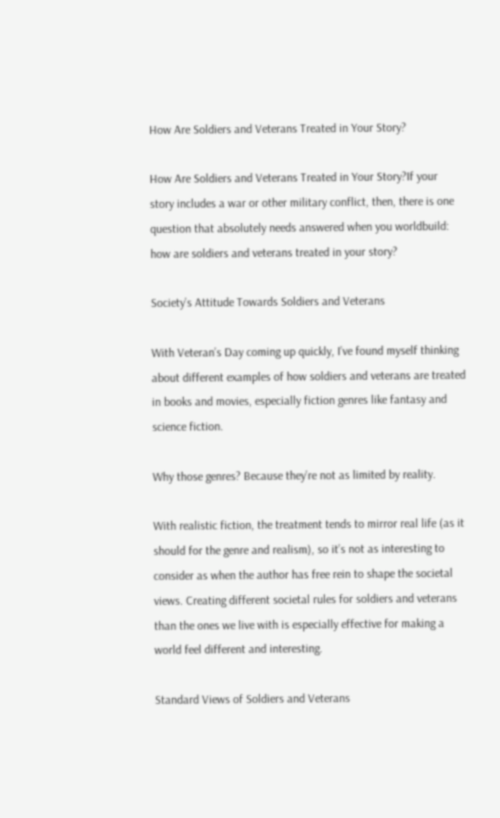How Are Soldiers and Veterans Treated in Your Story?

How Are Soldiers and Veterans Treated in Your Story?If your story includes a war or other military conflict, then, there is one question that absolutely needs answered when you worldbuild: how are soldiers and veterans treated in your story?

Society’s Attitude Towards Soldiers and Veterans

With Veteran’s Day coming up quickly, I’ve found myself thinking about different examples of how soldiers and veterans are treated in books and movies, especially fiction genres like fantasy and science fiction.

Why those genres? Because they’re not as limited by reality.

With realistic fiction, the treatment tends to mirror real life (as it should for the genre and realism), so it’s not as interesting to consider as when the author has free rein to shape the societal views. Creating different societal rules for soldiers and veterans than the ones we live with is especially effective for making a world feel different and interesting.

Standard Views of Soldiers and Veterans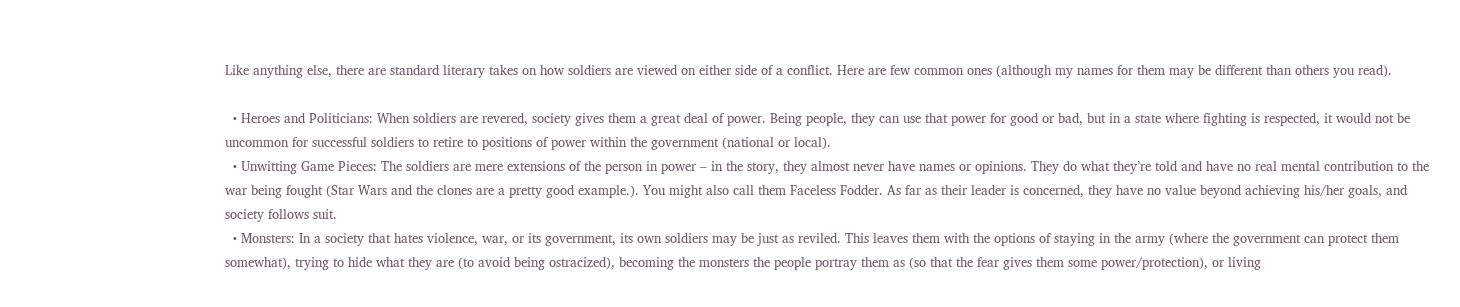Like anything else, there are standard literary takes on how soldiers are viewed on either side of a conflict. Here are few common ones (although my names for them may be different than others you read).

  • Heroes and Politicians: When soldiers are revered, society gives them a great deal of power. Being people, they can use that power for good or bad, but in a state where fighting is respected, it would not be uncommon for successful soldiers to retire to positions of power within the government (national or local).
  • Unwitting Game Pieces: The soldiers are mere extensions of the person in power – in the story, they almost never have names or opinions. They do what they’re told and have no real mental contribution to the war being fought (Star Wars and the clones are a pretty good example.). You might also call them Faceless Fodder. As far as their leader is concerned, they have no value beyond achieving his/her goals, and society follows suit.
  • Monsters: In a society that hates violence, war, or its government, its own soldiers may be just as reviled. This leaves them with the options of staying in the army (where the government can protect them somewhat), trying to hide what they are (to avoid being ostracized), becoming the monsters the people portray them as (so that the fear gives them some power/protection), or living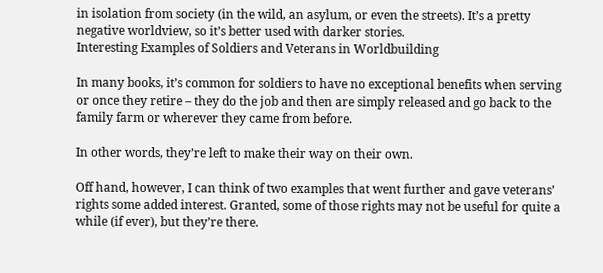in isolation from society (in the wild, an asylum, or even the streets). It’s a pretty negative worldview, so it’s better used with darker stories.
Interesting Examples of Soldiers and Veterans in Worldbuilding

In many books, it’s common for soldiers to have no exceptional benefits when serving or once they retire – they do the job and then are simply released and go back to the family farm or wherever they came from before.

In other words, they’re left to make their way on their own.

Off hand, however, I can think of two examples that went further and gave veterans’ rights some added interest. Granted, some of those rights may not be useful for quite a while (if ever), but they’re there.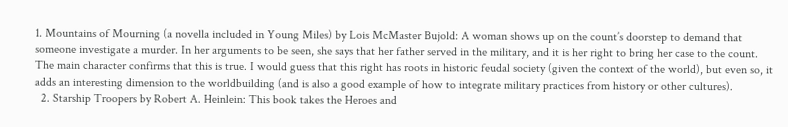1. Mountains of Mourning (a novella included in Young Miles) by Lois McMaster Bujold: A woman shows up on the count’s doorstep to demand that someone investigate a murder. In her arguments to be seen, she says that her father served in the military, and it is her right to bring her case to the count. The main character confirms that this is true. I would guess that this right has roots in historic feudal society (given the context of the world), but even so, it adds an interesting dimension to the worldbuilding (and is also a good example of how to integrate military practices from history or other cultures).
  2. Starship Troopers by Robert A. Heinlein: This book takes the Heroes and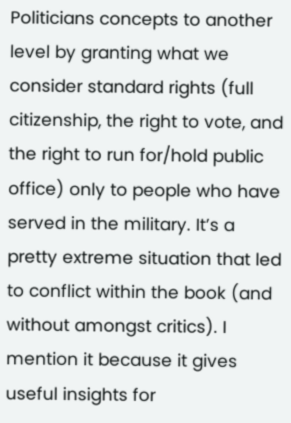Politicians concepts to another level by granting what we consider standard rights (full citizenship, the right to vote, and the right to run for/hold public office) only to people who have served in the military. It’s a pretty extreme situation that led to conflict within the book (and without amongst critics). I mention it because it gives useful insights for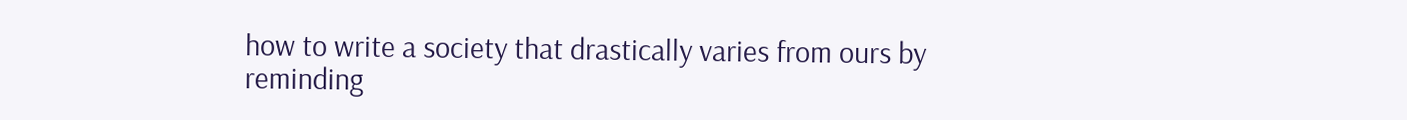how to write a society that drastically varies from ours by reminding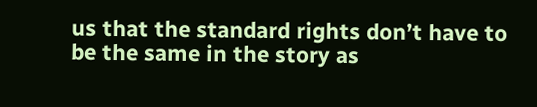us that the standard rights don’t have to be the same in the story as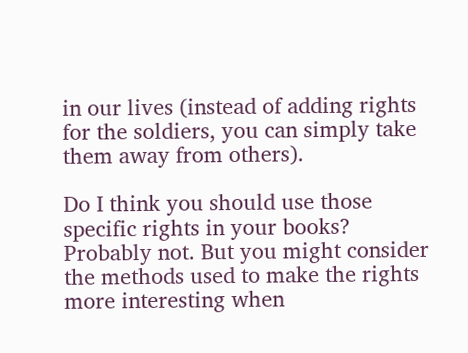in our lives (instead of adding rights for the soldiers, you can simply take them away from others).

Do I think you should use those specific rights in your books? Probably not. But you might consider the methods used to make the rights more interesting when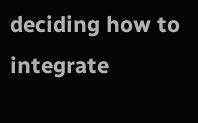deciding how to integrate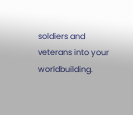soldiers and veterans into your worldbuilding.